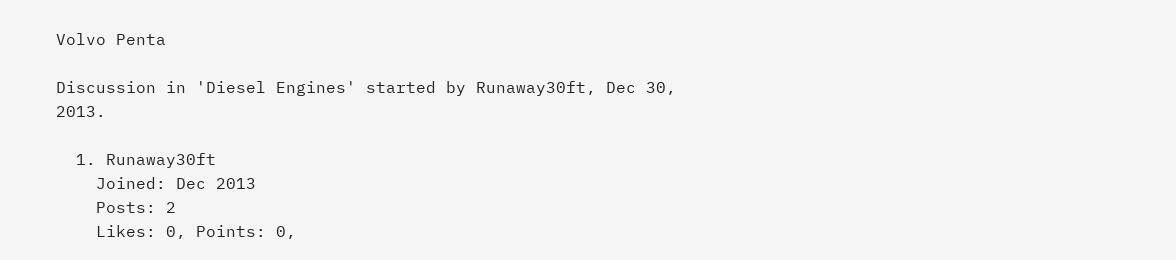Volvo Penta

Discussion in 'Diesel Engines' started by Runaway30ft, Dec 30, 2013.

  1. Runaway30ft
    Joined: Dec 2013
    Posts: 2
    Likes: 0, Points: 0,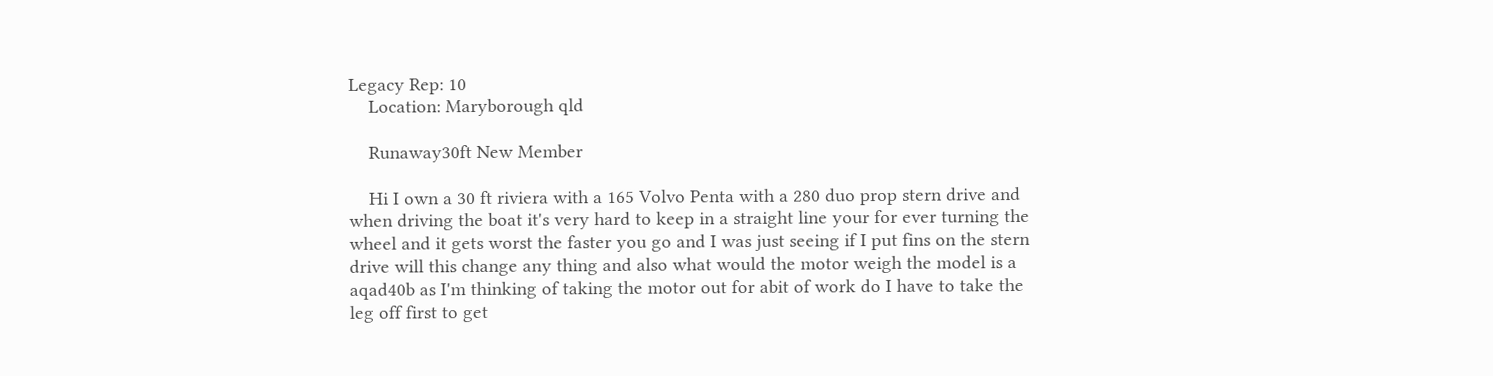Legacy Rep: 10
    Location: Maryborough qld

    Runaway30ft New Member

    Hi I own a 30 ft riviera with a 165 Volvo Penta with a 280 duo prop stern drive and when driving the boat it's very hard to keep in a straight line your for ever turning the wheel and it gets worst the faster you go and I was just seeing if I put fins on the stern drive will this change any thing and also what would the motor weigh the model is a aqad40b as I'm thinking of taking the motor out for abit of work do I have to take the leg off first to get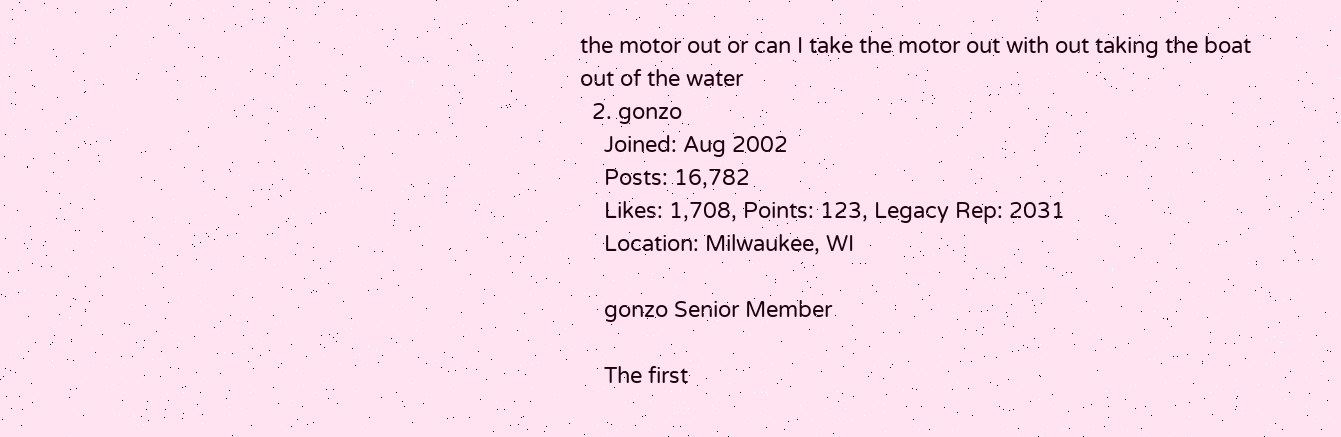the motor out or can I take the motor out with out taking the boat out of the water
  2. gonzo
    Joined: Aug 2002
    Posts: 16,782
    Likes: 1,708, Points: 123, Legacy Rep: 2031
    Location: Milwaukee, WI

    gonzo Senior Member

    The first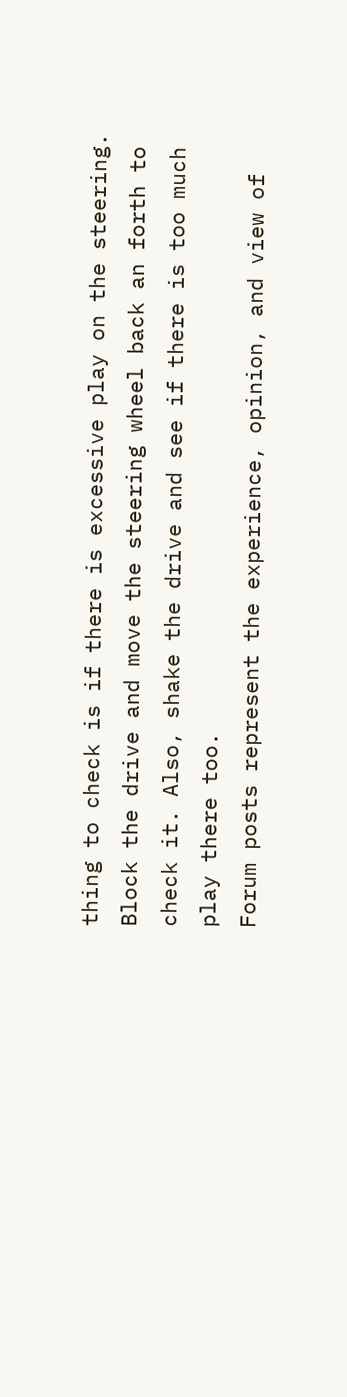thing to check is if there is excessive play on the steering. Block the drive and move the steering wheel back an forth to check it. Also, shake the drive and see if there is too much play there too.
Forum posts represent the experience, opinion, and view of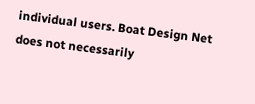individual users. Boat Design Net does not necessarily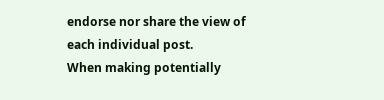endorse nor share the view of each individual post.
When making potentially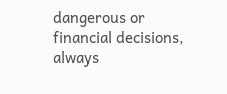dangerous or financial decisions, always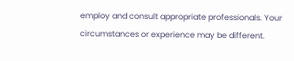employ and consult appropriate professionals. Your circumstances or experience may be different.